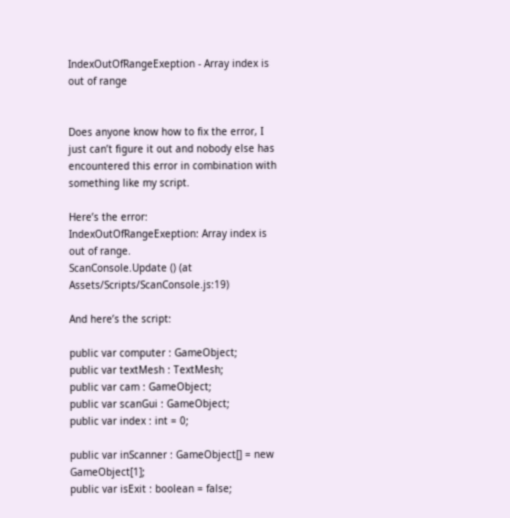IndexOutOfRangeExeption - Array index is out of range


Does anyone know how to fix the error, I just can’t figure it out and nobody else has encountered this error in combination with something like my script.

Here’s the error:
IndexOutOfRangeExeption: Array index is out of range.
ScanConsole.Update () (at Assets/Scripts/ScanConsole.js:19)

And here’s the script:

public var computer : GameObject;
public var textMesh : TextMesh;
public var cam : GameObject;
public var scanGui : GameObject;
public var index : int = 0;

public var inScanner : GameObject[] = new GameObject[1];
public var isExit : boolean = false;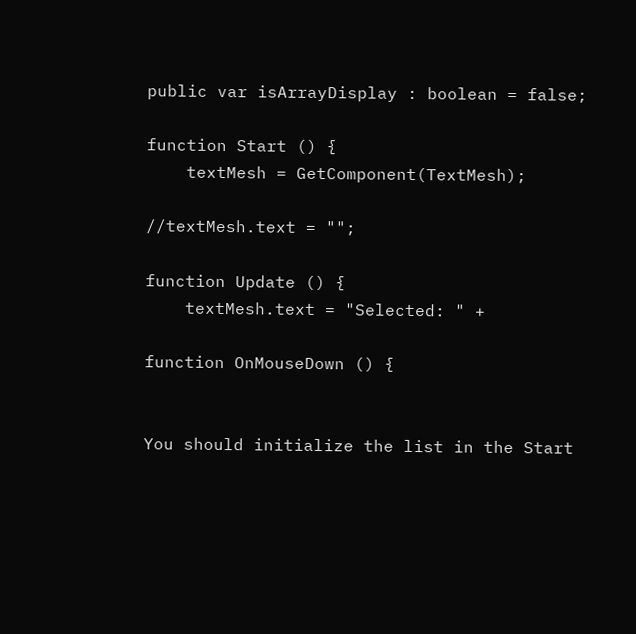public var isArrayDisplay : boolean = false;

function Start () {
    textMesh = GetComponent(TextMesh);

//textMesh.text = "";

function Update () {
    textMesh.text = "Selected: " +

function OnMouseDown () {


You should initialize the list in the Start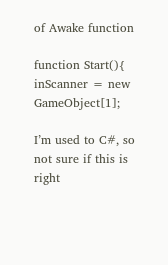of Awake function

function Start(){
inScanner = new GameObject[1];

I’m used to C#, so not sure if this is right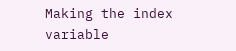Making the index variable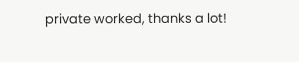private worked, thanks a lot!